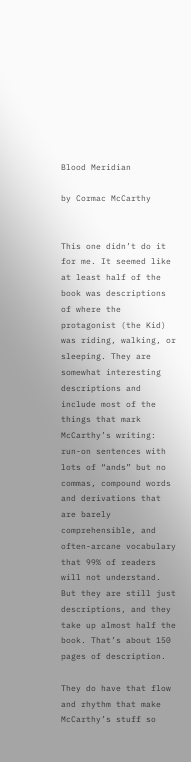Blood Meridian

by Cormac McCarthy


This one didn’t do it for me. It seemed like at least half of the book was descriptions of where the protagonist (the Kid) was riding, walking, or sleeping. They are somewhat interesting descriptions and include most of the things that mark McCarthy’s writing: run-on sentences with lots of “ands” but no commas, compound words and derivations that are barely comprehensible, and often-arcane vocabulary that 99% of readers will not understand. But they are still just descriptions, and they take up almost half the book. That’s about 150 pages of description.

They do have that flow and rhythm that make McCarthy’s stuff so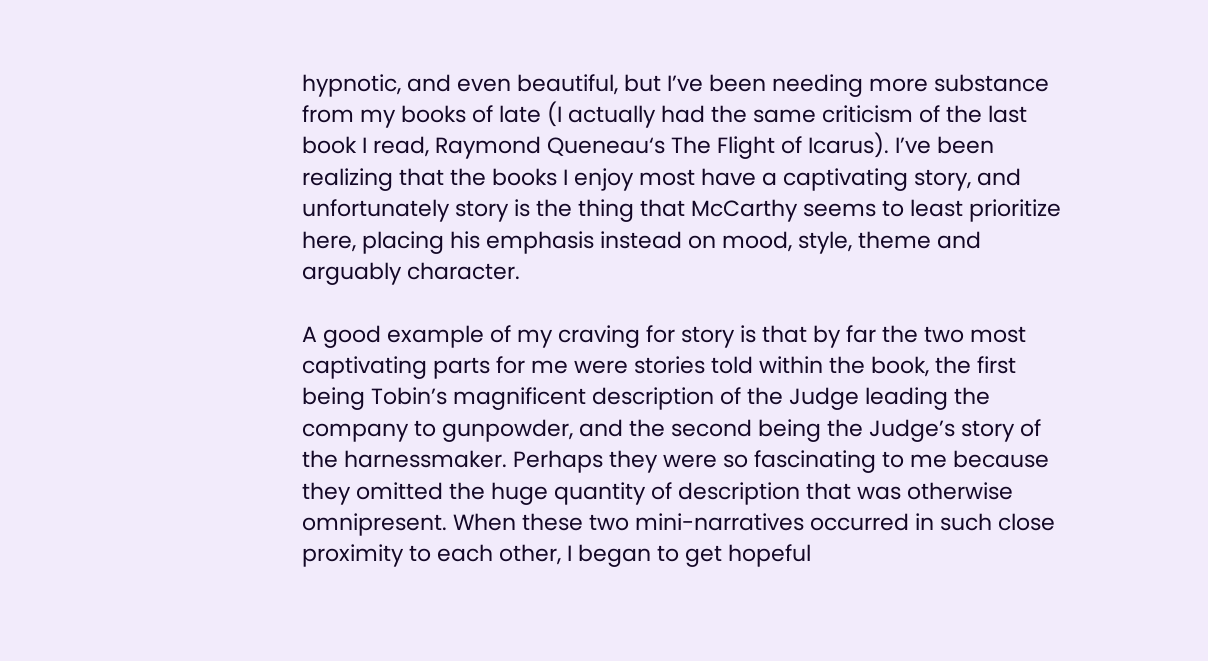hypnotic, and even beautiful, but I’ve been needing more substance from my books of late (I actually had the same criticism of the last book I read, Raymond Queneau‘s The Flight of Icarus). I’ve been realizing that the books I enjoy most have a captivating story, and unfortunately story is the thing that McCarthy seems to least prioritize here, placing his emphasis instead on mood, style, theme and arguably character.

A good example of my craving for story is that by far the two most captivating parts for me were stories told within the book, the first being Tobin’s magnificent description of the Judge leading the company to gunpowder, and the second being the Judge’s story of the harnessmaker. Perhaps they were so fascinating to me because they omitted the huge quantity of description that was otherwise omnipresent. When these two mini-narratives occurred in such close proximity to each other, I began to get hopeful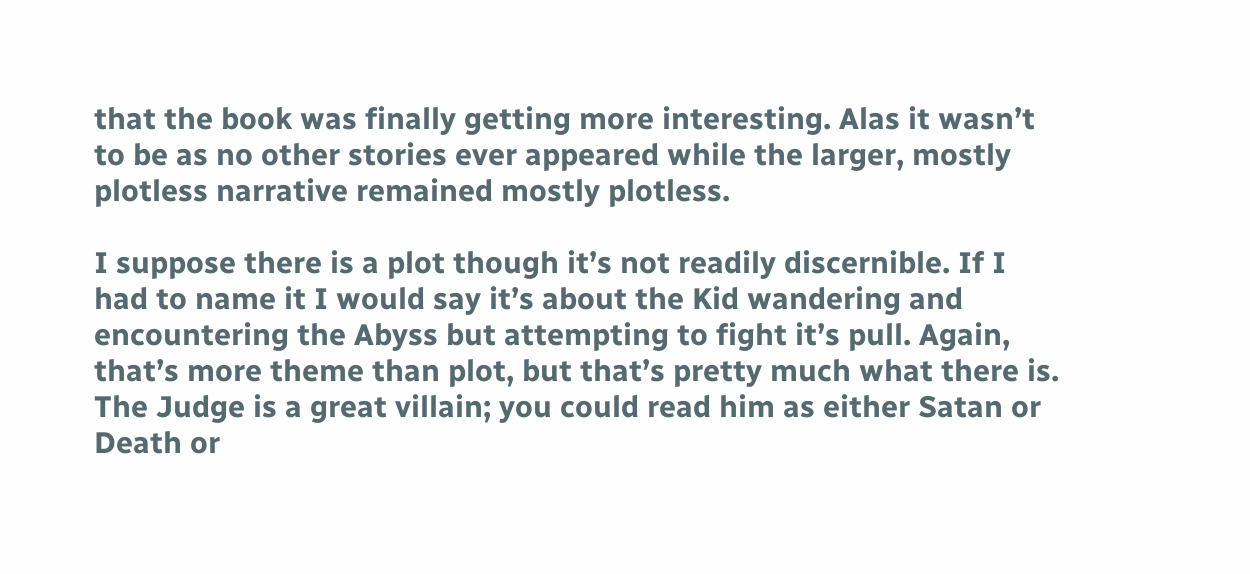that the book was finally getting more interesting. Alas it wasn’t to be as no other stories ever appeared while the larger, mostly plotless narrative remained mostly plotless.

I suppose there is a plot though it’s not readily discernible. If I had to name it I would say it’s about the Kid wandering and encountering the Abyss but attempting to fight it’s pull. Again, that’s more theme than plot, but that’s pretty much what there is. The Judge is a great villain; you could read him as either Satan or Death or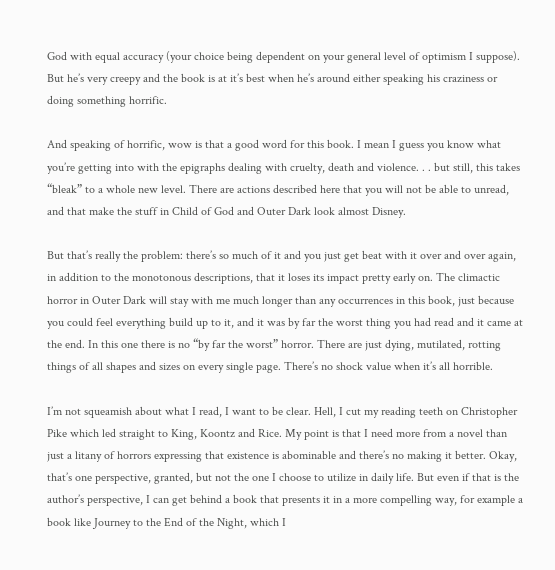God with equal accuracy (your choice being dependent on your general level of optimism I suppose). But he’s very creepy and the book is at it’s best when he’s around either speaking his craziness or doing something horrific.

And speaking of horrific, wow is that a good word for this book. I mean I guess you know what you’re getting into with the epigraphs dealing with cruelty, death and violence. . . but still, this takes “bleak” to a whole new level. There are actions described here that you will not be able to unread, and that make the stuff in Child of God and Outer Dark look almost Disney.

But that’s really the problem: there’s so much of it and you just get beat with it over and over again, in addition to the monotonous descriptions, that it loses its impact pretty early on. The climactic horror in Outer Dark will stay with me much longer than any occurrences in this book, just because you could feel everything build up to it, and it was by far the worst thing you had read and it came at the end. In this one there is no “by far the worst” horror. There are just dying, mutilated, rotting things of all shapes and sizes on every single page. There’s no shock value when it’s all horrible.

I’m not squeamish about what I read, I want to be clear. Hell, I cut my reading teeth on Christopher Pike which led straight to King, Koontz and Rice. My point is that I need more from a novel than just a litany of horrors expressing that existence is abominable and there’s no making it better. Okay, that’s one perspective, granted, but not the one I choose to utilize in daily life. But even if that is the author’s perspective, I can get behind a book that presents it in a more compelling way, for example a book like Journey to the End of the Night, which I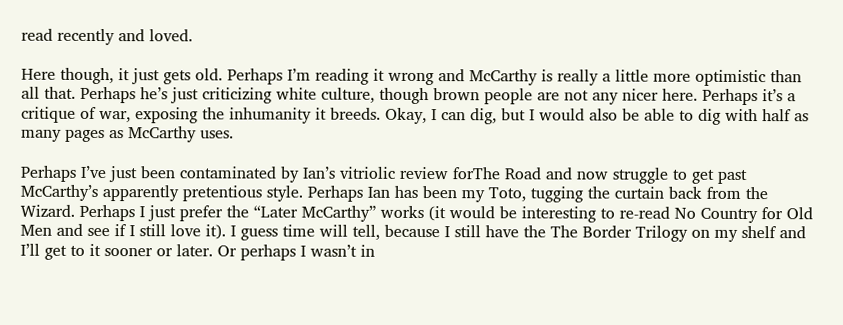read recently and loved.

Here though, it just gets old. Perhaps I’m reading it wrong and McCarthy is really a little more optimistic than all that. Perhaps he’s just criticizing white culture, though brown people are not any nicer here. Perhaps it’s a critique of war, exposing the inhumanity it breeds. Okay, I can dig, but I would also be able to dig with half as many pages as McCarthy uses.

Perhaps I’ve just been contaminated by Ian’s vitriolic review forThe Road and now struggle to get past McCarthy’s apparently pretentious style. Perhaps Ian has been my Toto, tugging the curtain back from the Wizard. Perhaps I just prefer the “Later McCarthy” works (it would be interesting to re-read No Country for Old Men and see if I still love it). I guess time will tell, because I still have the The Border Trilogy on my shelf and I’ll get to it sooner or later. Or perhaps I wasn’t in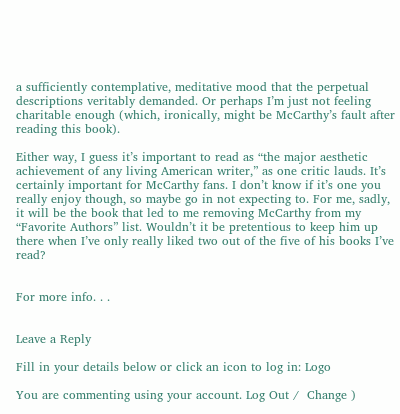a sufficiently contemplative, meditative mood that the perpetual descriptions veritably demanded. Or perhaps I’m just not feeling charitable enough (which, ironically, might be McCarthy’s fault after reading this book).

Either way, I guess it’s important to read as “the major aesthetic achievement of any living American writer,” as one critic lauds. It’s certainly important for McCarthy fans. I don’t know if it’s one you really enjoy though, so maybe go in not expecting to. For me, sadly, it will be the book that led to me removing McCarthy from my “Favorite Authors” list. Wouldn’t it be pretentious to keep him up there when I’ve only really liked two out of the five of his books I’ve read?


For more info. . .


Leave a Reply

Fill in your details below or click an icon to log in: Logo

You are commenting using your account. Log Out /  Change )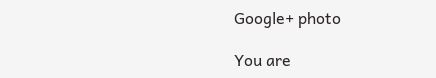Google+ photo

You are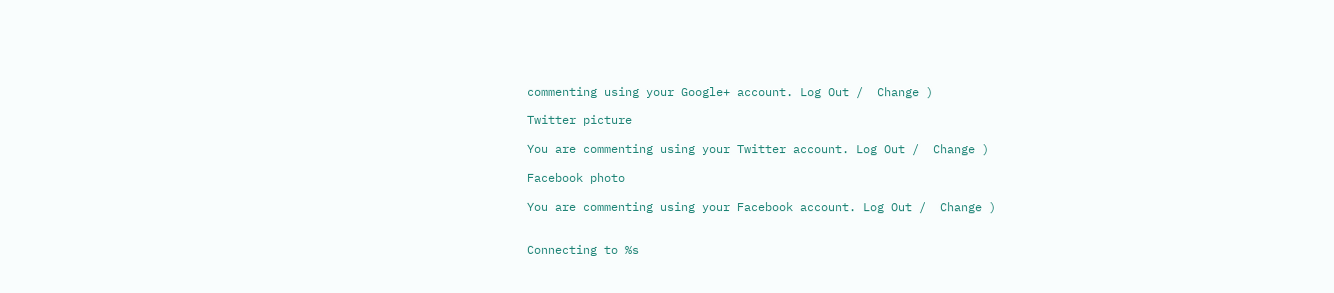commenting using your Google+ account. Log Out /  Change )

Twitter picture

You are commenting using your Twitter account. Log Out /  Change )

Facebook photo

You are commenting using your Facebook account. Log Out /  Change )


Connecting to %s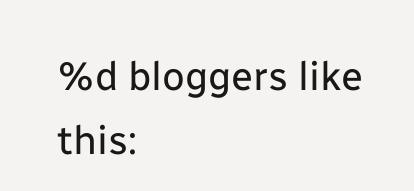%d bloggers like this: